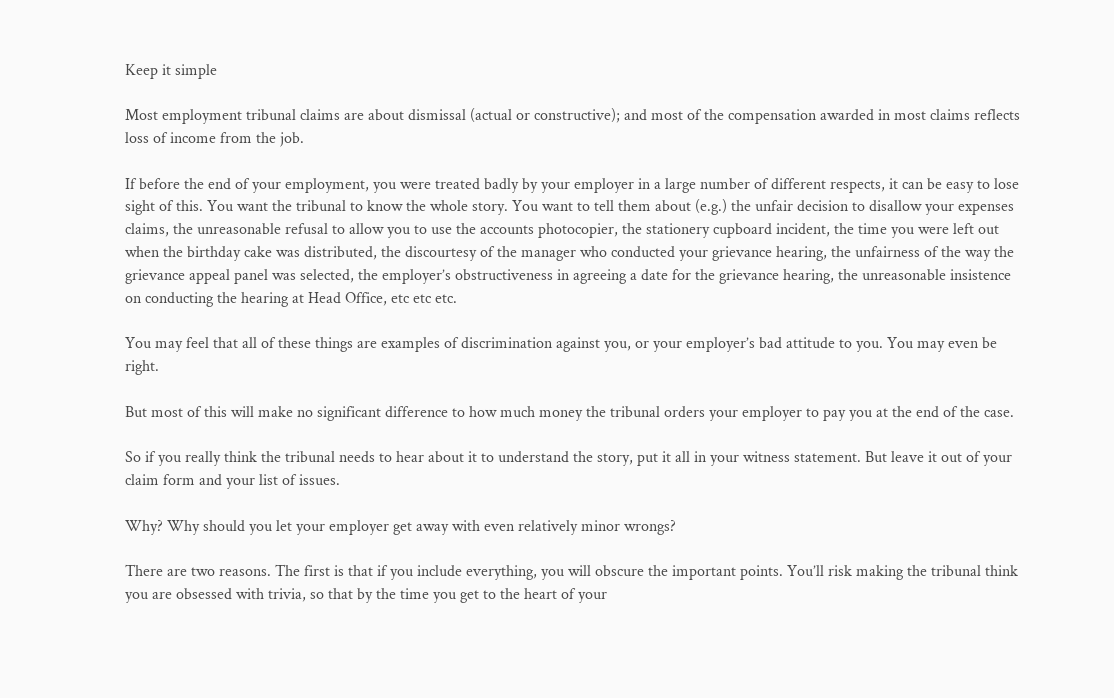Keep it simple

Most employment tribunal claims are about dismissal (actual or constructive); and most of the compensation awarded in most claims reflects loss of income from the job.

If before the end of your employment, you were treated badly by your employer in a large number of different respects, it can be easy to lose sight of this. You want the tribunal to know the whole story. You want to tell them about (e.g.) the unfair decision to disallow your expenses claims, the unreasonable refusal to allow you to use the accounts photocopier, the stationery cupboard incident, the time you were left out when the birthday cake was distributed, the discourtesy of the manager who conducted your grievance hearing, the unfairness of the way the grievance appeal panel was selected, the employer’s obstructiveness in agreeing a date for the grievance hearing, the unreasonable insistence on conducting the hearing at Head Office, etc etc etc.

You may feel that all of these things are examples of discrimination against you, or your employer’s bad attitude to you. You may even be right.

But most of this will make no significant difference to how much money the tribunal orders your employer to pay you at the end of the case.

So if you really think the tribunal needs to hear about it to understand the story, put it all in your witness statement. But leave it out of your claim form and your list of issues.

Why? Why should you let your employer get away with even relatively minor wrongs?

There are two reasons. The first is that if you include everything, you will obscure the important points. You’ll risk making the tribunal think you are obsessed with trivia, so that by the time you get to the heart of your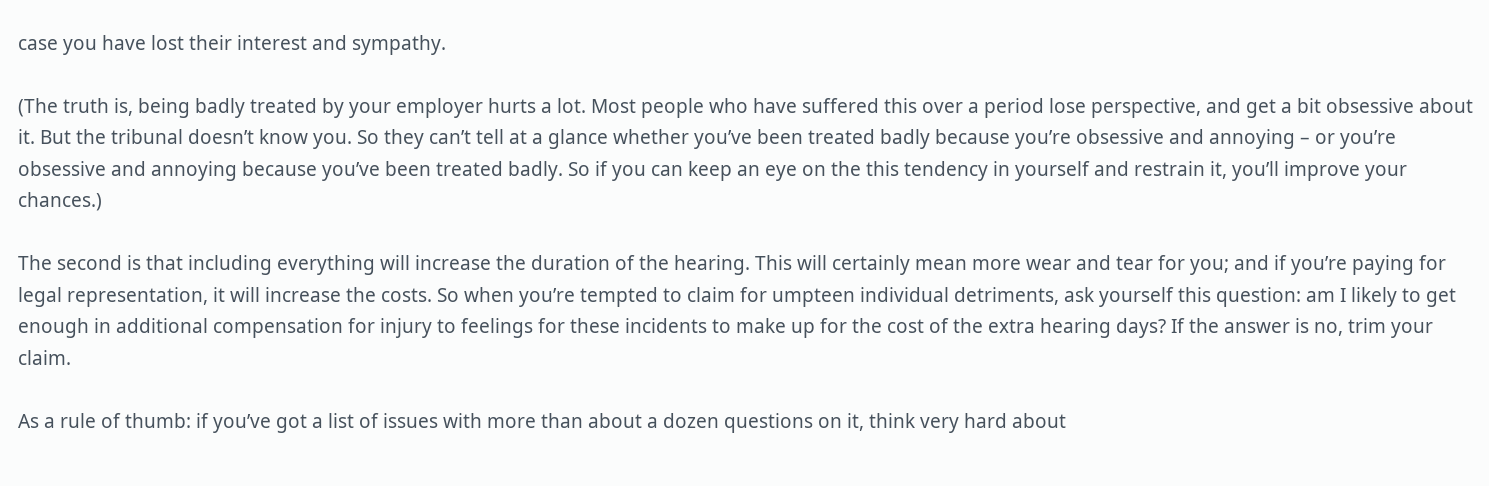case you have lost their interest and sympathy.

(The truth is, being badly treated by your employer hurts a lot. Most people who have suffered this over a period lose perspective, and get a bit obsessive about it. But the tribunal doesn’t know you. So they can’t tell at a glance whether you’ve been treated badly because you’re obsessive and annoying – or you’re obsessive and annoying because you’ve been treated badly. So if you can keep an eye on the this tendency in yourself and restrain it, you’ll improve your chances.)

The second is that including everything will increase the duration of the hearing. This will certainly mean more wear and tear for you; and if you’re paying for legal representation, it will increase the costs. So when you’re tempted to claim for umpteen individual detriments, ask yourself this question: am I likely to get enough in additional compensation for injury to feelings for these incidents to make up for the cost of the extra hearing days? If the answer is no, trim your claim.

As a rule of thumb: if you’ve got a list of issues with more than about a dozen questions on it, think very hard about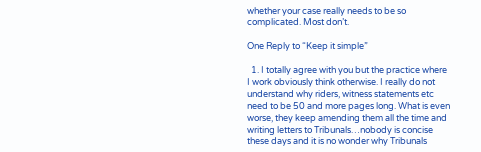whether your case really needs to be so complicated. Most don’t.

One Reply to “Keep it simple”

  1. I totally agree with you but the practice where I work obviously think otherwise. I really do not understand why riders, witness statements etc need to be 50 and more pages long. What is even worse, they keep amending them all the time and writing letters to Tribunals…nobody is concise these days and it is no wonder why Tribunals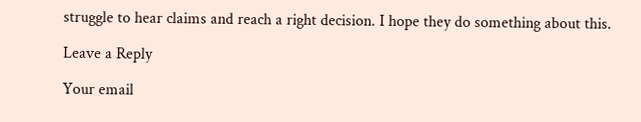struggle to hear claims and reach a right decision. I hope they do something about this.

Leave a Reply

Your email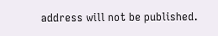address will not be published.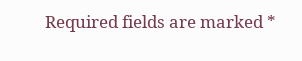Required fields are marked *